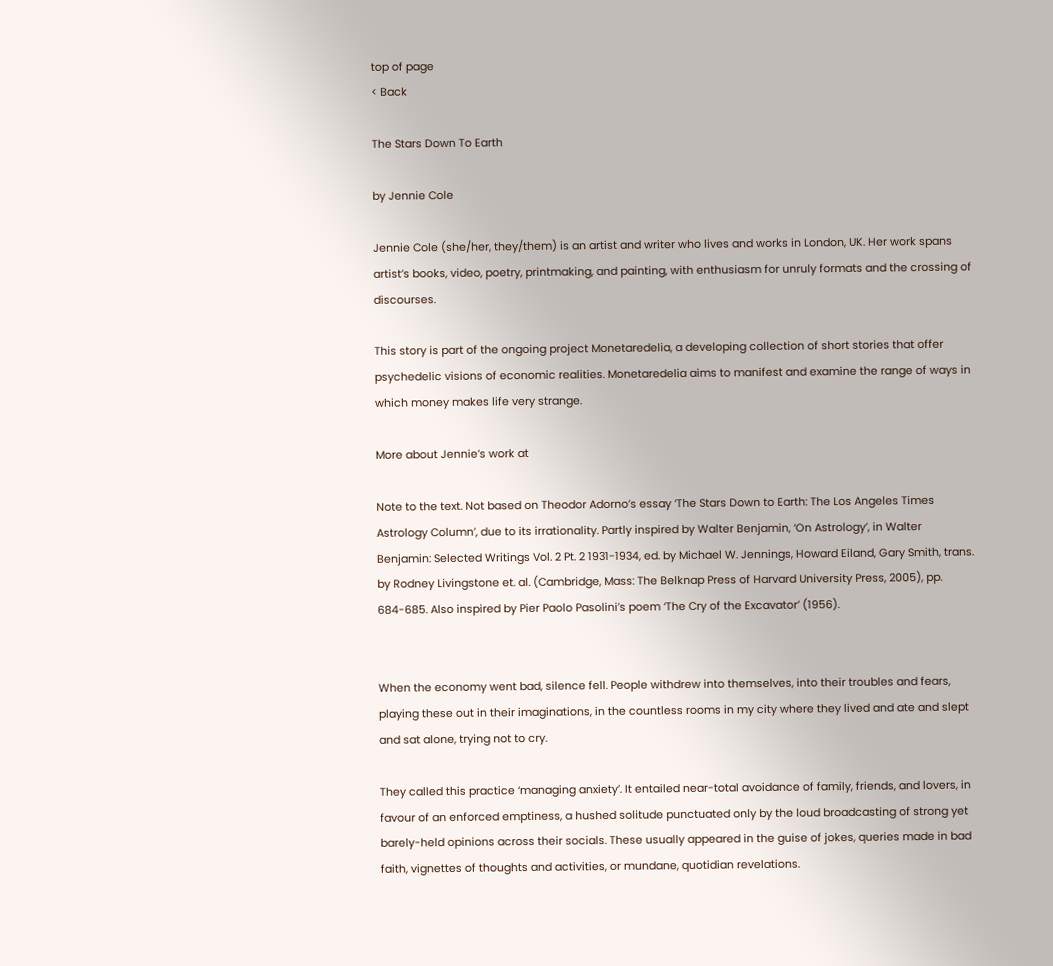top of page
< Back

The Stars Down To Earth

by Jennie Cole

Jennie Cole (she/her, they/them) is an artist and writer who lives and works in London, UK. Her work spans artist’s books, video, poetry, printmaking, and painting, with enthusiasm for unruly formats and the crossing of discourses.

This story is part of the ongoing project Monetaredelia, a developing collection of short stories that offer psychedelic visions of economic realities. Monetaredelia aims to manifest and examine the range of ways in which money makes life very strange.

More about Jennie’s work at

Note to the text. Not based on Theodor Adorno’s essay ‘The Stars Down to Earth: The Los Angeles Times Astrology Column’, due to its irrationality. Partly inspired by Walter Benjamin, ‘On Astrology’, in Walter Benjamin: Selected Writings Vol. 2 Pt. 2 1931-1934, ed. by Michael W. Jennings, Howard Eiland, Gary Smith, trans. by Rodney Livingstone et. al. (Cambridge, Mass: The Belknap Press of Harvard University Press, 2005), pp. 684-685. Also inspired by Pier Paolo Pasolini’s poem ‘The Cry of the Excavator’ (1956).


When the economy went bad, silence fell. People withdrew into themselves, into their troubles and fears, playing these out in their imaginations, in the countless rooms in my city where they lived and ate and slept and sat alone, trying not to cry.

They called this practice ‘managing anxiety’. It entailed near-total avoidance of family, friends, and lovers, in favour of an enforced emptiness, a hushed solitude punctuated only by the loud broadcasting of strong yet barely-held opinions across their socials. These usually appeared in the guise of jokes, queries made in bad faith, vignettes of thoughts and activities, or mundane, quotidian revelations.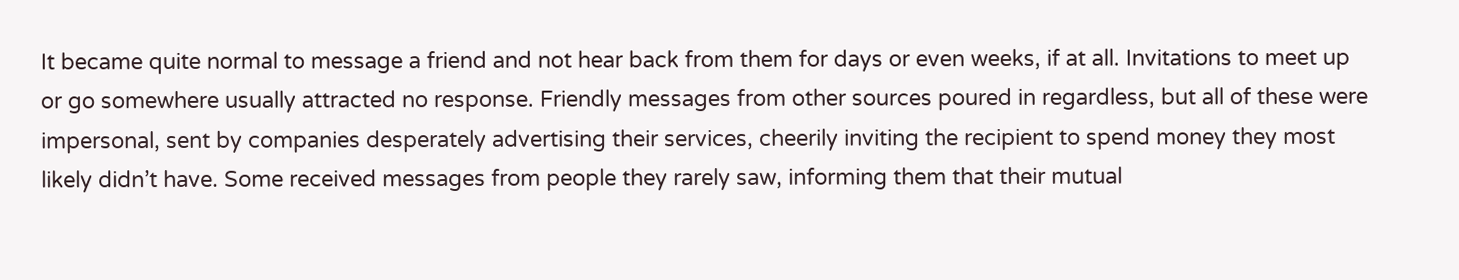It became quite normal to message a friend and not hear back from them for days or even weeks, if at all. Invitations to meet up or go somewhere usually attracted no response. Friendly messages from other sources poured in regardless, but all of these were impersonal, sent by companies desperately advertising their services, cheerily inviting the recipient to spend money they most likely didn’t have. Some received messages from people they rarely saw, informing them that their mutual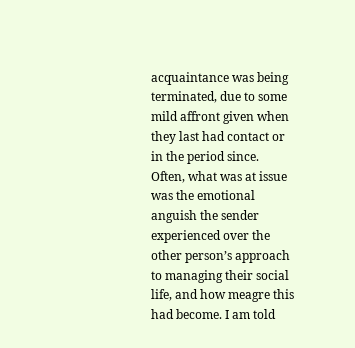acquaintance was being terminated, due to some mild affront given when they last had contact or in the period since. Often, what was at issue was the emotional anguish the sender experienced over the other person’s approach to managing their social life, and how meagre this had become. I am told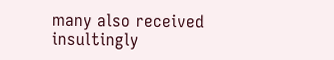many also received insultingly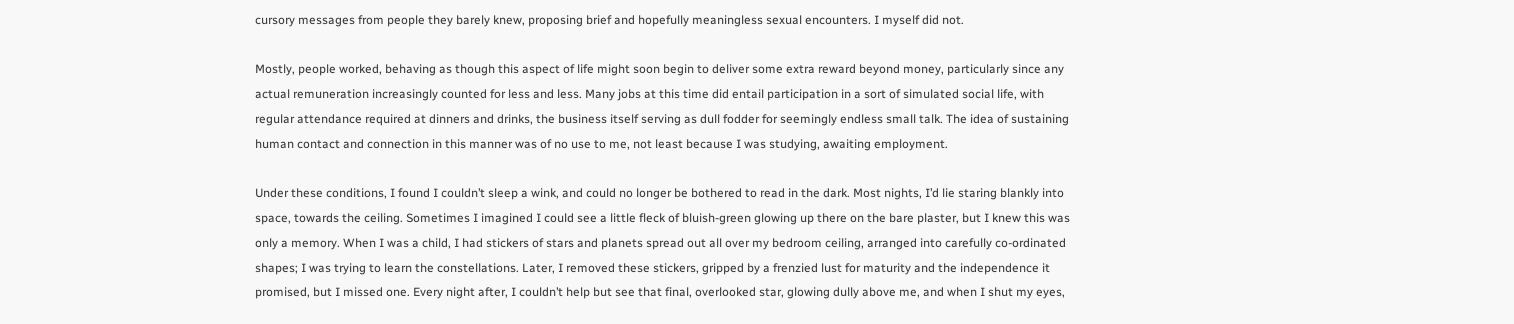cursory messages from people they barely knew, proposing brief and hopefully meaningless sexual encounters. I myself did not.

Mostly, people worked, behaving as though this aspect of life might soon begin to deliver some extra reward beyond money, particularly since any actual remuneration increasingly counted for less and less. Many jobs at this time did entail participation in a sort of simulated social life, with regular attendance required at dinners and drinks, the business itself serving as dull fodder for seemingly endless small talk. The idea of sustaining human contact and connection in this manner was of no use to me, not least because I was studying, awaiting employment.

Under these conditions, I found I couldn’t sleep a wink, and could no longer be bothered to read in the dark. Most nights, I’d lie staring blankly into space, towards the ceiling. Sometimes I imagined I could see a little fleck of bluish-green glowing up there on the bare plaster, but I knew this was only a memory. When I was a child, I had stickers of stars and planets spread out all over my bedroom ceiling, arranged into carefully co-ordinated shapes; I was trying to learn the constellations. Later, I removed these stickers, gripped by a frenzied lust for maturity and the independence it promised, but I missed one. Every night after, I couldn’t help but see that final, overlooked star, glowing dully above me, and when I shut my eyes,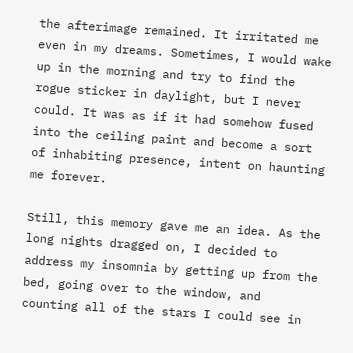the afterimage remained. It irritated me even in my dreams. Sometimes, I would wake up in the morning and try to find the rogue sticker in daylight, but I never could. It was as if it had somehow fused into the ceiling paint and become a sort of inhabiting presence, intent on haunting me forever.

Still, this memory gave me an idea. As the long nights dragged on, I decided to address my insomnia by getting up from the bed, going over to the window, and counting all of the stars I could see in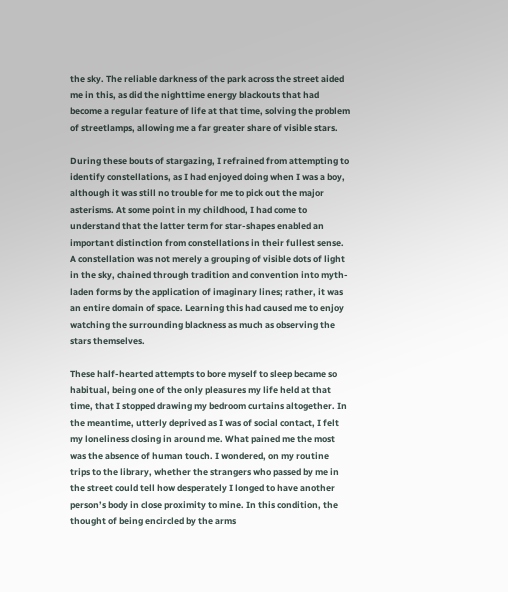the sky. The reliable darkness of the park across the street aided me in this, as did the nighttime energy blackouts that had become a regular feature of life at that time, solving the problem of streetlamps, allowing me a far greater share of visible stars.

During these bouts of stargazing, I refrained from attempting to identify constellations, as I had enjoyed doing when I was a boy, although it was still no trouble for me to pick out the major asterisms. At some point in my childhood, I had come to understand that the latter term for star-shapes enabled an important distinction from constellations in their fullest sense. A constellation was not merely a grouping of visible dots of light in the sky, chained through tradition and convention into myth-laden forms by the application of imaginary lines; rather, it was an entire domain of space. Learning this had caused me to enjoy watching the surrounding blackness as much as observing the stars themselves.

These half-hearted attempts to bore myself to sleep became so habitual, being one of the only pleasures my life held at that time, that I stopped drawing my bedroom curtains altogether. In the meantime, utterly deprived as I was of social contact, I felt my loneliness closing in around me. What pained me the most was the absence of human touch. I wondered, on my routine trips to the library, whether the strangers who passed by me in the street could tell how desperately I longed to have another person’s body in close proximity to mine. In this condition, the thought of being encircled by the arms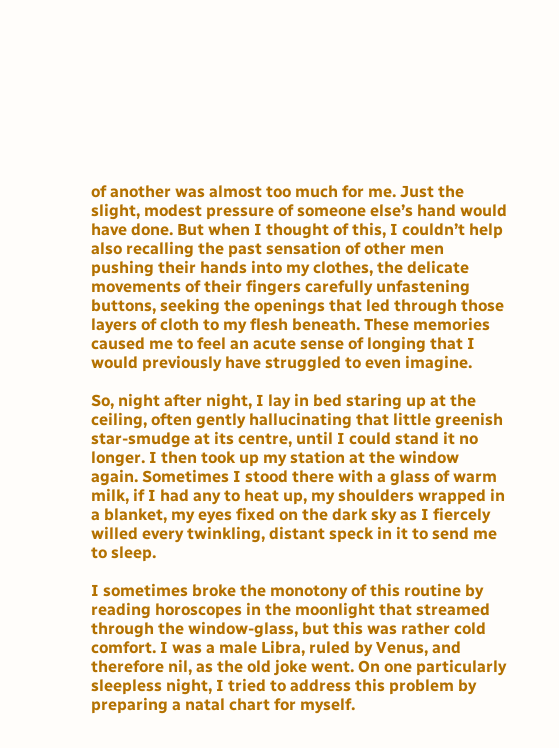of another was almost too much for me. Just the slight, modest pressure of someone else’s hand would have done. But when I thought of this, I couldn’t help also recalling the past sensation of other men pushing their hands into my clothes, the delicate movements of their fingers carefully unfastening buttons, seeking the openings that led through those layers of cloth to my flesh beneath. These memories caused me to feel an acute sense of longing that I would previously have struggled to even imagine.

So, night after night, I lay in bed staring up at the ceiling, often gently hallucinating that little greenish star-smudge at its centre, until I could stand it no longer. I then took up my station at the window again. Sometimes I stood there with a glass of warm milk, if I had any to heat up, my shoulders wrapped in a blanket, my eyes fixed on the dark sky as I fiercely willed every twinkling, distant speck in it to send me to sleep.

I sometimes broke the monotony of this routine by reading horoscopes in the moonlight that streamed through the window-glass, but this was rather cold comfort. I was a male Libra, ruled by Venus, and therefore nil, as the old joke went. On one particularly sleepless night, I tried to address this problem by preparing a natal chart for myself.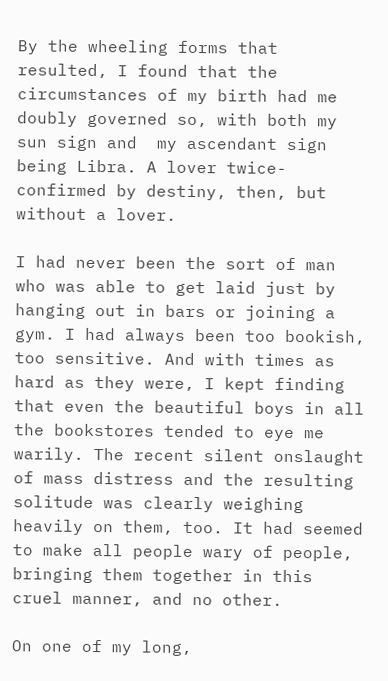By the wheeling forms that resulted, I found that the circumstances of my birth had me doubly governed so, with both my sun sign and  my ascendant sign being Libra. A lover twice-confirmed by destiny, then, but without a lover.

I had never been the sort of man who was able to get laid just by hanging out in bars or joining a gym. I had always been too bookish, too sensitive. And with times as hard as they were, I kept finding that even the beautiful boys in all the bookstores tended to eye me warily. The recent silent onslaught of mass distress and the resulting solitude was clearly weighing heavily on them, too. It had seemed to make all people wary of people, bringing them together in this cruel manner, and no other.

On one of my long,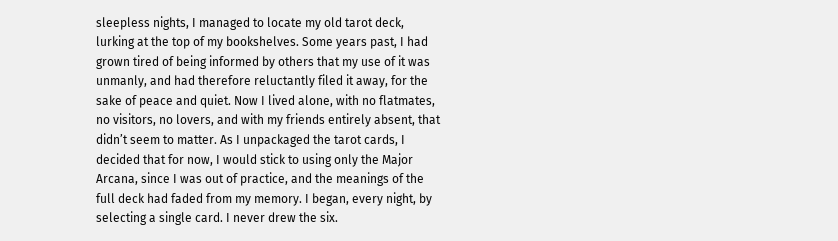sleepless nights, I managed to locate my old tarot deck, lurking at the top of my bookshelves. Some years past, I had grown tired of being informed by others that my use of it was unmanly, and had therefore reluctantly filed it away, for the sake of peace and quiet. Now I lived alone, with no flatmates, no visitors, no lovers, and with my friends entirely absent, that didn’t seem to matter. As I unpackaged the tarot cards, I decided that for now, I would stick to using only the Major Arcana, since I was out of practice, and the meanings of the full deck had faded from my memory. I began, every night, by selecting a single card. I never drew the six.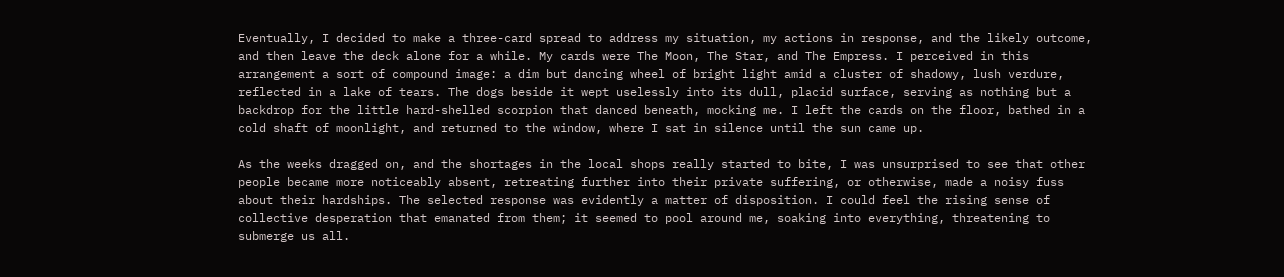Eventually, I decided to make a three-card spread to address my situation, my actions in response, and the likely outcome, and then leave the deck alone for a while. My cards were The Moon, The Star, and The Empress. I perceived in this arrangement a sort of compound image: a dim but dancing wheel of bright light amid a cluster of shadowy, lush verdure, reflected in a lake of tears. The dogs beside it wept uselessly into its dull, placid surface, serving as nothing but a backdrop for the little hard-shelled scorpion that danced beneath, mocking me. I left the cards on the floor, bathed in a cold shaft of moonlight, and returned to the window, where I sat in silence until the sun came up.

As the weeks dragged on, and the shortages in the local shops really started to bite, I was unsurprised to see that other people became more noticeably absent, retreating further into their private suffering, or otherwise, made a noisy fuss about their hardships. The selected response was evidently a matter of disposition. I could feel the rising sense of collective desperation that emanated from them; it seemed to pool around me, soaking into everything, threatening to submerge us all.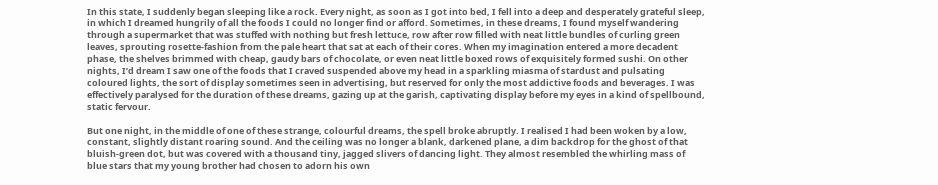In this state, I suddenly began sleeping like a rock. Every night, as soon as I got into bed, I fell into a deep and desperately grateful sleep, in which I dreamed hungrily of all the foods I could no longer find or afford. Sometimes, in these dreams, I found myself wandering through a supermarket that was stuffed with nothing but fresh lettuce, row after row filled with neat little bundles of curling green leaves, sprouting rosette-fashion from the pale heart that sat at each of their cores. When my imagination entered a more decadent phase, the shelves brimmed with cheap, gaudy bars of chocolate, or even neat little boxed rows of exquisitely formed sushi. On other nights, I’d dream I saw one of the foods that I craved suspended above my head in a sparkling miasma of stardust and pulsating coloured lights, the sort of display sometimes seen in advertising, but reserved for only the most addictive foods and beverages. I was effectively paralysed for the duration of these dreams, gazing up at the garish, captivating display before my eyes in a kind of spellbound, static fervour.

But one night, in the middle of one of these strange, colourful dreams, the spell broke abruptly. I realised I had been woken by a low, constant, slightly distant roaring sound. And the ceiling was no longer a blank, darkened plane, a dim backdrop for the ghost of that bluish-green dot, but was covered with a thousand tiny, jagged slivers of dancing light. They almost resembled the whirling mass of blue stars that my young brother had chosen to adorn his own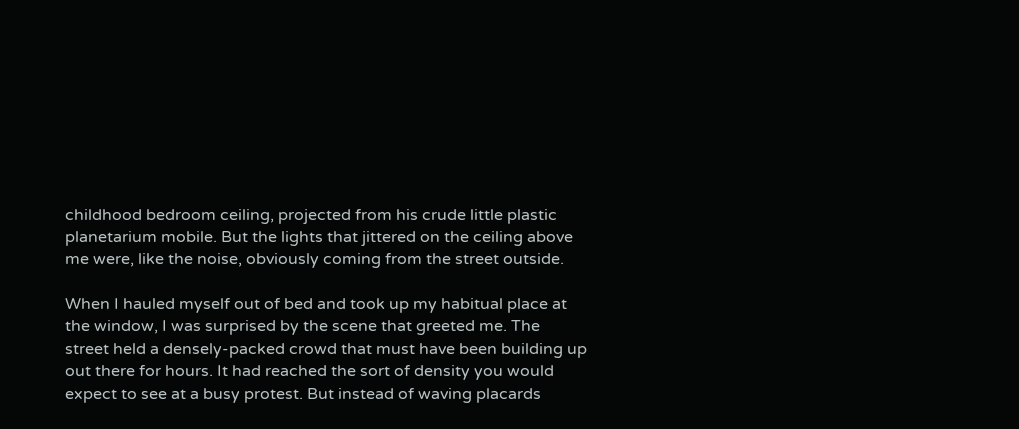childhood bedroom ceiling, projected from his crude little plastic planetarium mobile. But the lights that jittered on the ceiling above me were, like the noise, obviously coming from the street outside.

When I hauled myself out of bed and took up my habitual place at the window, I was surprised by the scene that greeted me. The street held a densely-packed crowd that must have been building up out there for hours. It had reached the sort of density you would expect to see at a busy protest. But instead of waving placards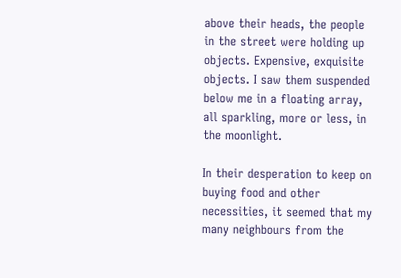above their heads, the people in the street were holding up objects. Expensive, exquisite objects. I saw them suspended below me in a floating array, all sparkling, more or less, in the moonlight.

In their desperation to keep on buying food and other necessities, it seemed that my many neighbours from the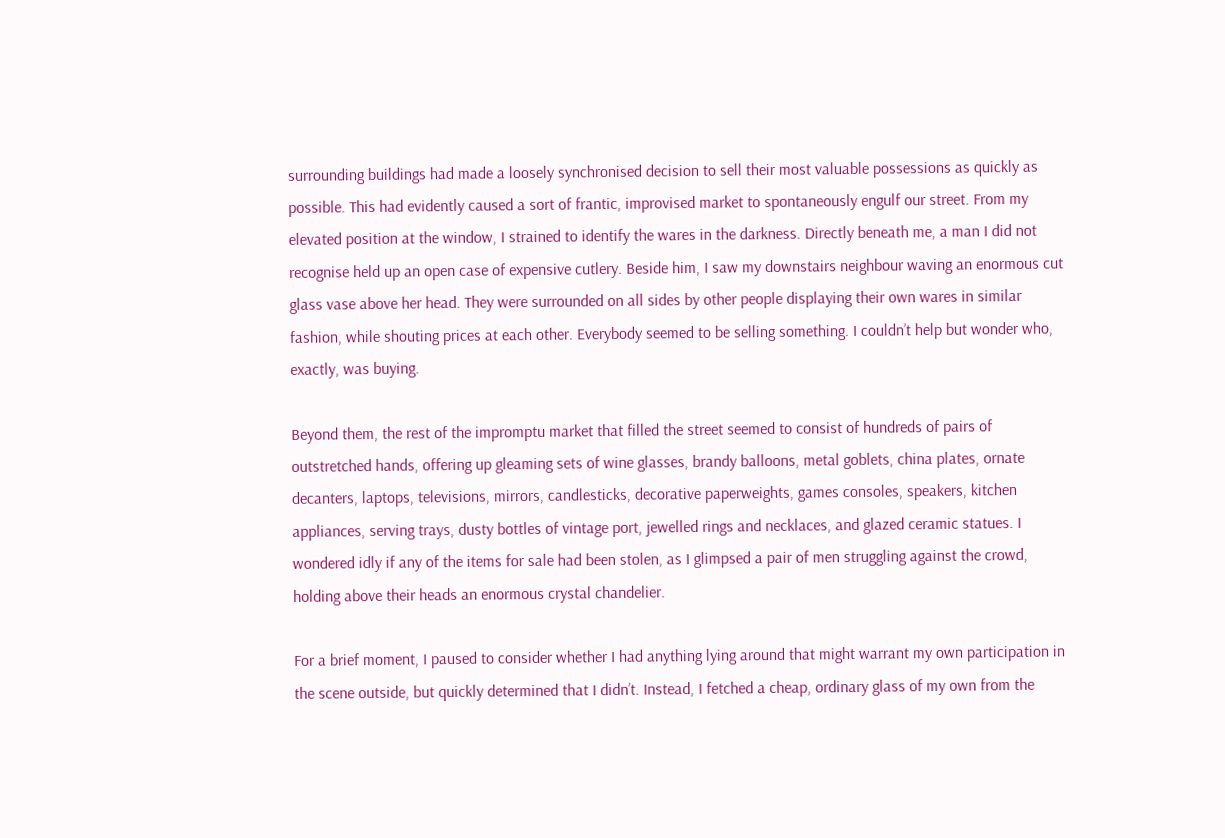surrounding buildings had made a loosely synchronised decision to sell their most valuable possessions as quickly as possible. This had evidently caused a sort of frantic, improvised market to spontaneously engulf our street. From my elevated position at the window, I strained to identify the wares in the darkness. Directly beneath me, a man I did not recognise held up an open case of expensive cutlery. Beside him, I saw my downstairs neighbour waving an enormous cut glass vase above her head. They were surrounded on all sides by other people displaying their own wares in similar fashion, while shouting prices at each other. Everybody seemed to be selling something. I couldn’t help but wonder who, exactly, was buying.

Beyond them, the rest of the impromptu market that filled the street seemed to consist of hundreds of pairs of outstretched hands, offering up gleaming sets of wine glasses, brandy balloons, metal goblets, china plates, ornate decanters, laptops, televisions, mirrors, candlesticks, decorative paperweights, games consoles, speakers, kitchen appliances, serving trays, dusty bottles of vintage port, jewelled rings and necklaces, and glazed ceramic statues. I wondered idly if any of the items for sale had been stolen, as I glimpsed a pair of men struggling against the crowd, holding above their heads an enormous crystal chandelier.

For a brief moment, I paused to consider whether I had anything lying around that might warrant my own participation in the scene outside, but quickly determined that I didn’t. Instead, I fetched a cheap, ordinary glass of my own from the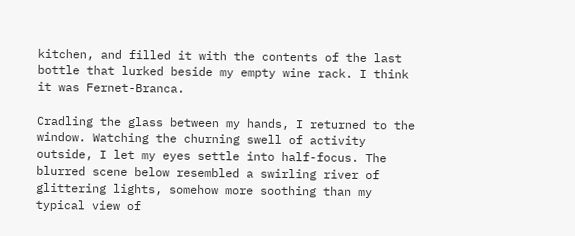kitchen, and filled it with the contents of the last bottle that lurked beside my empty wine rack. I think it was Fernet-Branca.

Cradling the glass between my hands, I returned to the window. Watching the churning swell of activity outside, I let my eyes settle into half-focus. The blurred scene below resembled a swirling river of glittering lights, somehow more soothing than my typical view of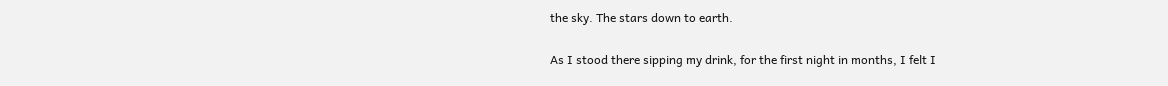the sky. The stars down to earth.

As I stood there sipping my drink, for the first night in months, I felt I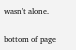wasn't alone.

bottom of page